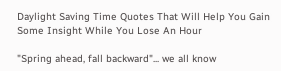Daylight Saving Time Quotes That Will Help You Gain Some Insight While You Lose An Hour

"Spring ahead, fall backward"... we all know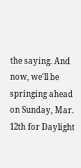the saying. And now, we'll be springing ahead on Sunday, Mar. 12th for Daylight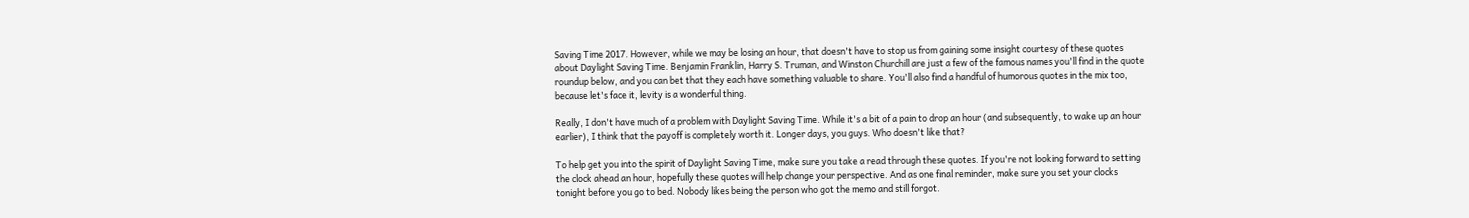Saving Time 2017. However, while we may be losing an hour, that doesn't have to stop us from gaining some insight courtesy of these quotes about Daylight Saving Time. Benjamin Franklin, Harry S. Truman, and Winston Churchill are just a few of the famous names you'll find in the quote roundup below, and you can bet that they each have something valuable to share. You'll also find a handful of humorous quotes in the mix too, because let's face it, levity is a wonderful thing.

Really, I don't have much of a problem with Daylight Saving Time. While it's a bit of a pain to drop an hour (and subsequently, to wake up an hour earlier), I think that the payoff is completely worth it. Longer days, you guys. Who doesn't like that?

To help get you into the spirit of Daylight Saving Time, make sure you take a read through these quotes. If you're not looking forward to setting the clock ahead an hour, hopefully these quotes will help change your perspective. And as one final reminder, make sure you set your clocks tonight before you go to bed. Nobody likes being the person who got the memo and still forgot.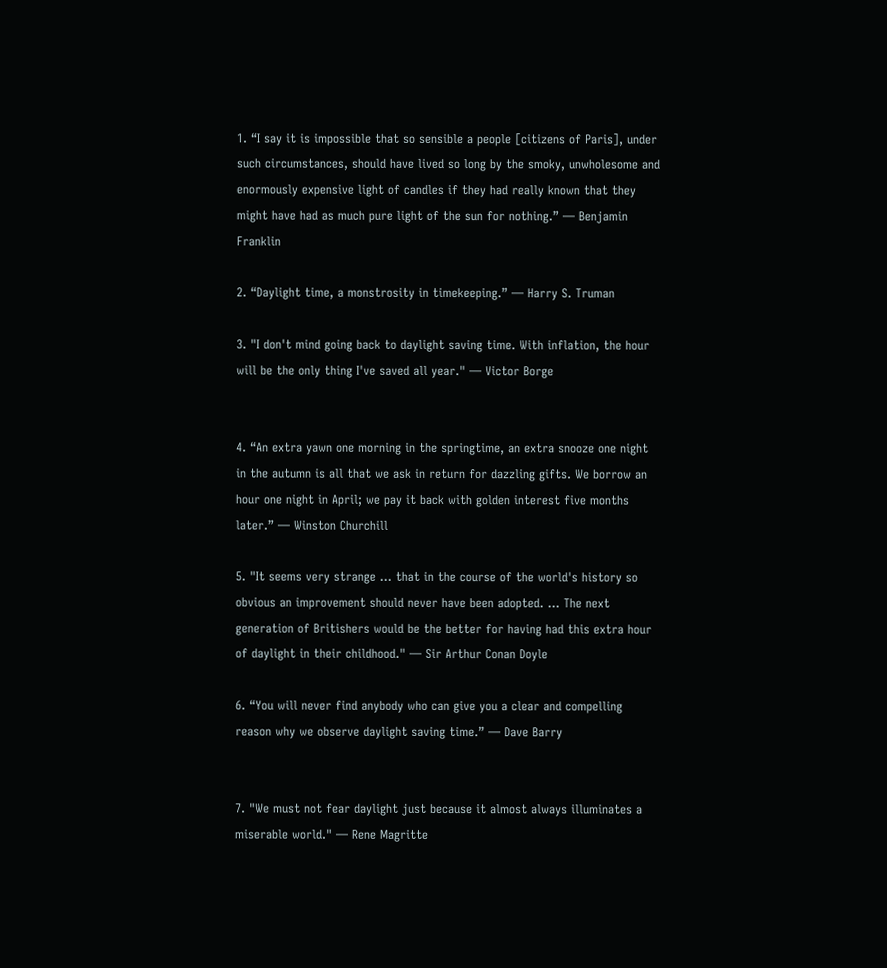1. “I say it is impossible that so sensible a people [citizens of Paris], under such circumstances, should have lived so long by the smoky, unwholesome and enormously expensive light of candles if they had really known that they might have had as much pure light of the sun for nothing.” — Benjamin Franklin

2. “Daylight time, a monstrosity in timekeeping.” — Harry S. Truman

3. "I don't mind going back to daylight saving time. With inflation, the hour will be the only thing I've saved all year." — Victor Borge


4. “An extra yawn one morning in the springtime, an extra snooze one night in the autumn is all that we ask in return for dazzling gifts. We borrow an hour one night in April; we pay it back with golden interest five months later.” — Winston Churchill

5. "It seems very strange … that in the course of the world's history so obvious an improvement should never have been adopted. … The next generation of Britishers would be the better for having had this extra hour of daylight in their childhood." — Sir Arthur Conan Doyle

6. “You will never find anybody who can give you a clear and compelling reason why we observe daylight saving time.” — Dave Barry


7. "We must not fear daylight just because it almost always illuminates a miserable world." — Rene Magritte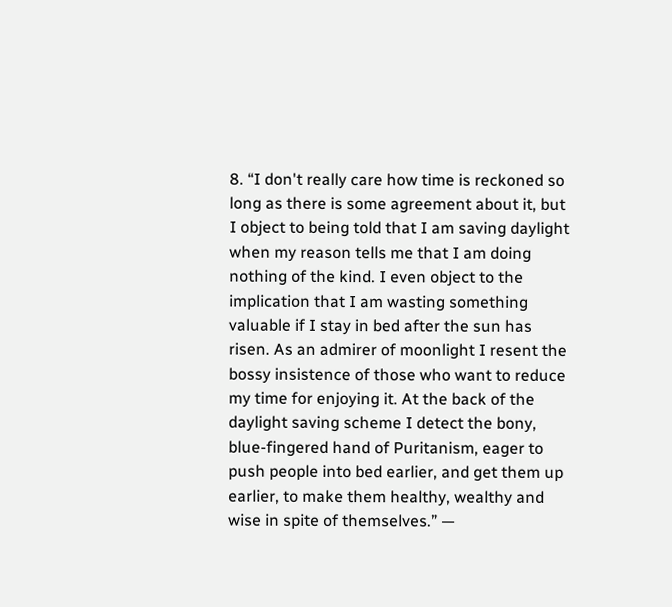8. “I don't really care how time is reckoned so long as there is some agreement about it, but I object to being told that I am saving daylight when my reason tells me that I am doing nothing of the kind. I even object to the implication that I am wasting something valuable if I stay in bed after the sun has risen. As an admirer of moonlight I resent the bossy insistence of those who want to reduce my time for enjoying it. At the back of the daylight saving scheme I detect the bony, blue-fingered hand of Puritanism, eager to push people into bed earlier, and get them up earlier, to make them healthy, wealthy and wise in spite of themselves.” —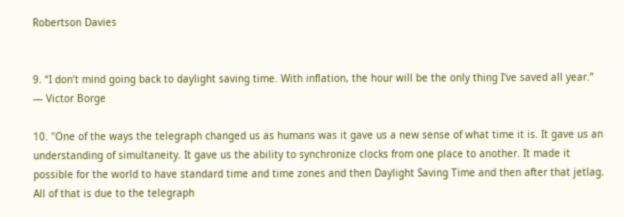Robertson Davies


9. “I don’t mind going back to daylight saving time. With inflation, the hour will be the only thing I've saved all year.” — Victor Borge

10. "One of the ways the telegraph changed us as humans was it gave us a new sense of what time it is. It gave us an understanding of simultaneity. It gave us the ability to synchronize clocks from one place to another. It made it possible for the world to have standard time and time zones and then Daylight Saving Time and then after that jetlag. All of that is due to the telegraph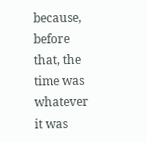because, before that, the time was whatever it was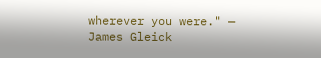wherever you were." — James Gleick